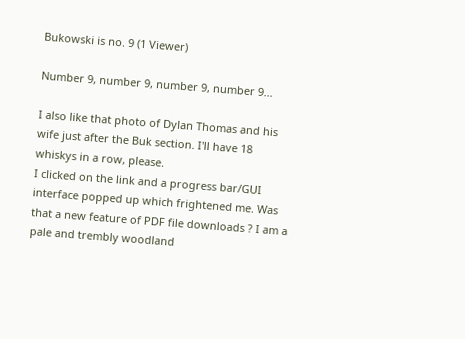Bukowski is no. 9 (1 Viewer)

Number 9, number 9, number 9, number 9...

I also like that photo of Dylan Thomas and his wife just after the Buk section. I'll have 18 whiskys in a row, please.
I clicked on the link and a progress bar/GUI interface popped up which frightened me. Was that a new feature of PDF file downloads ? I am a pale and trembly woodland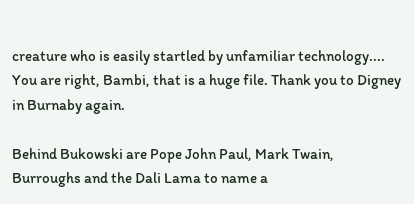creature who is easily startled by unfamiliar technology....
You are right, Bambi, that is a huge file. Thank you to Digney in Burnaby again.

Behind Bukowski are Pope John Paul, Mark Twain, Burroughs and the Dali Lama to name a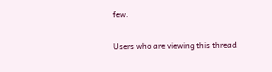few.

Users who are viewing this thread